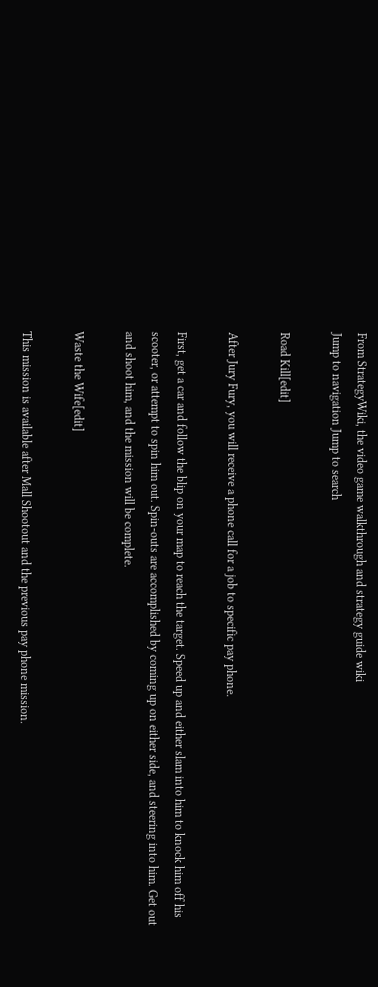From StrategyWiki, the video game walkthrough and strategy guide wiki
Jump to navigation Jump to search

Road Kill[edit]

After Jury Fury, you will receive a phone call for a job to specific pay phone.

First, get a car and follow the blip on your map to reach the target. Speed up and either slam into him to knock him off his scooter, or attempt to spin him out. Spin-outs are accomplished by coming up on either side, and steering into him. Get out and shoot him, and the mission will be complete.

Waste the Wife[edit]

This mission is available after Mall Shootout and the previous pay phone mission.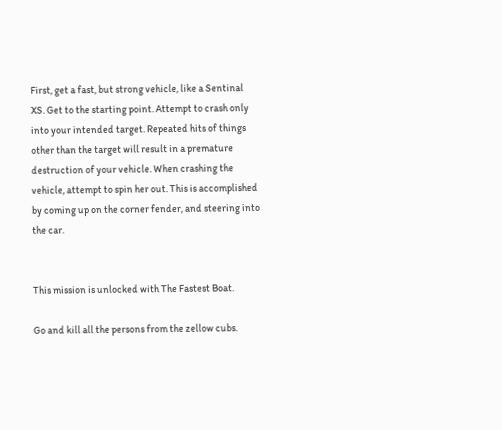First, get a fast, but strong vehicle, like a Sentinal XS. Get to the starting point. Attempt to crash only into your intended target. Repeated hits of things other than the target will result in a premature destruction of your vehicle. When crashing the vehicle, attempt to spin her out. This is accomplished by coming up on the corner fender, and steering into the car.


This mission is unlocked with The Fastest Boat.

Go and kill all the persons from the zellow cubs.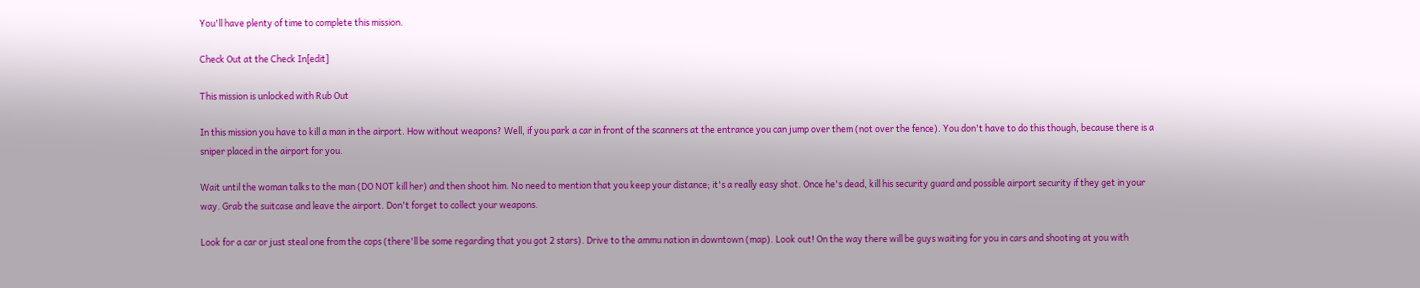You'll have plenty of time to complete this mission.

Check Out at the Check In[edit]

This mission is unlocked with Rub Out

In this mission you have to kill a man in the airport. How without weapons? Well, if you park a car in front of the scanners at the entrance you can jump over them (not over the fence). You don't have to do this though, because there is a sniper placed in the airport for you.

Wait until the woman talks to the man (DO NOT kill her) and then shoot him. No need to mention that you keep your distance; it's a really easy shot. Once he's dead, kill his security guard and possible airport security if they get in your way. Grab the suitcase and leave the airport. Don't forget to collect your weapons.

Look for a car or just steal one from the cops (there'll be some regarding that you got 2 stars). Drive to the ammu nation in downtown (map). Look out! On the way there will be guys waiting for you in cars and shooting at you with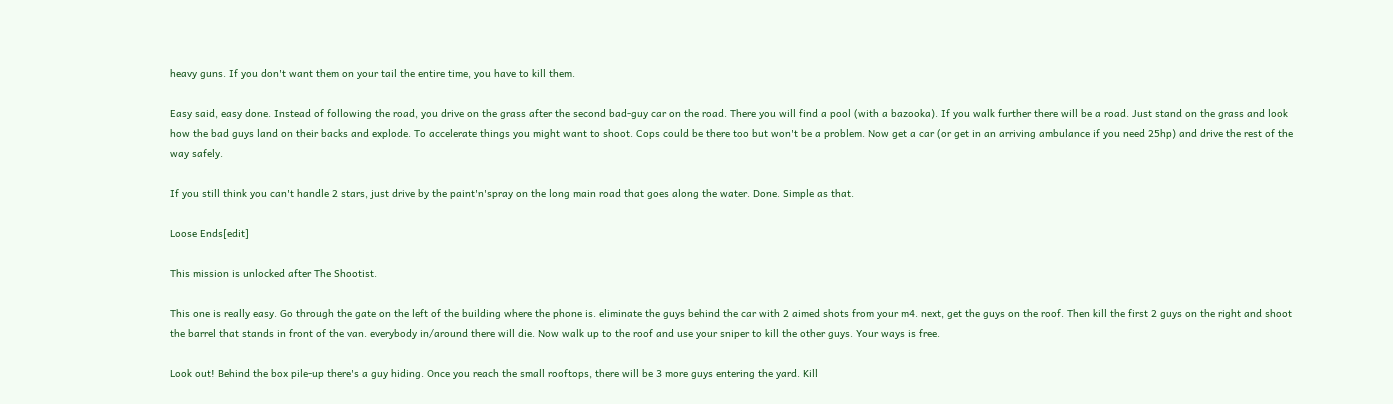heavy guns. If you don't want them on your tail the entire time, you have to kill them.

Easy said, easy done. Instead of following the road, you drive on the grass after the second bad-guy car on the road. There you will find a pool (with a bazooka). If you walk further there will be a road. Just stand on the grass and look how the bad guys land on their backs and explode. To accelerate things you might want to shoot. Cops could be there too but won't be a problem. Now get a car (or get in an arriving ambulance if you need 25hp) and drive the rest of the way safely.

If you still think you can't handle 2 stars, just drive by the paint'n'spray on the long main road that goes along the water. Done. Simple as that.

Loose Ends[edit]

This mission is unlocked after The Shootist.

This one is really easy. Go through the gate on the left of the building where the phone is. eliminate the guys behind the car with 2 aimed shots from your m4. next, get the guys on the roof. Then kill the first 2 guys on the right and shoot the barrel that stands in front of the van. everybody in/around there will die. Now walk up to the roof and use your sniper to kill the other guys. Your ways is free.

Look out! Behind the box pile-up there's a guy hiding. Once you reach the small rooftops, there will be 3 more guys entering the yard. Kill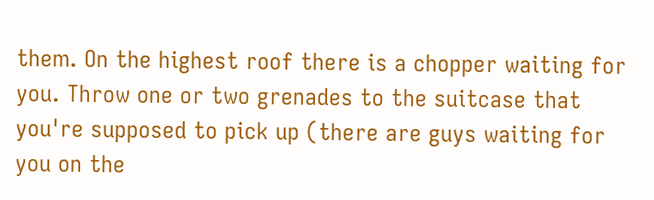them. On the highest roof there is a chopper waiting for you. Throw one or two grenades to the suitcase that you're supposed to pick up (there are guys waiting for you on the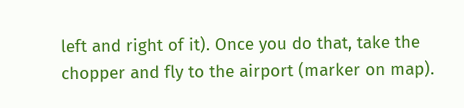left and right of it). Once you do that, take the chopper and fly to the airport (marker on map).